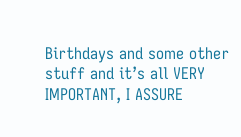Birthdays and some other stuff and it’s all VERY IMPORTANT, I ASSURE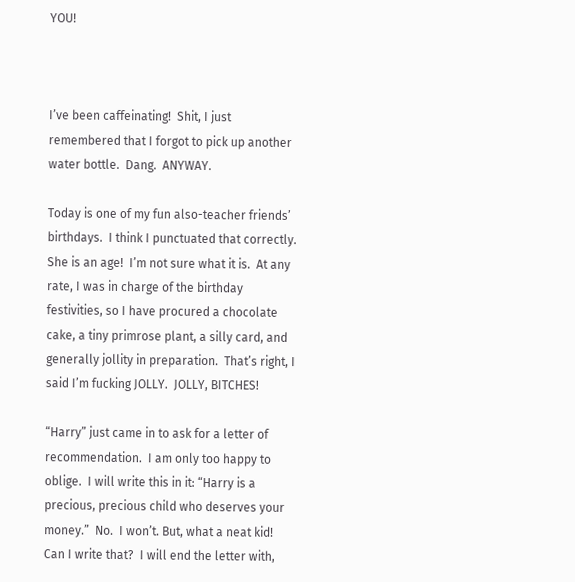YOU!



I’ve been caffeinating!  Shit, I just remembered that I forgot to pick up another water bottle.  Dang.  ANYWAY.

Today is one of my fun also-teacher friends’ birthdays.  I think I punctuated that correctly.  She is an age!  I’m not sure what it is.  At any rate, I was in charge of the birthday festivities, so I have procured a chocolate cake, a tiny primrose plant, a silly card, and generally jollity in preparation.  That’s right, I said I’m fucking JOLLY.  JOLLY, BITCHES!

“Harry” just came in to ask for a letter of recommendation.  I am only too happy to oblige.  I will write this in it: “Harry is a precious, precious child who deserves your money.”  No.  I won’t. But, what a neat kid!  Can I write that?  I will end the letter with,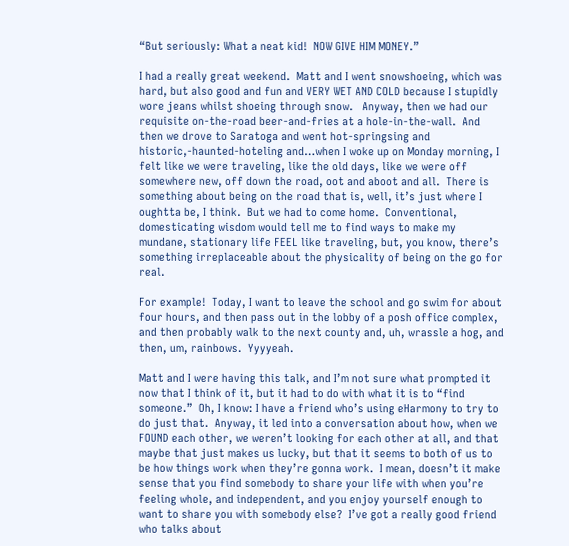“But seriously: What a neat kid!  NOW GIVE HIM MONEY.”

I had a really great weekend.  Matt and I went snowshoeing, which was hard, but also good and fun and VERY WET AND COLD because I stupidly wore jeans whilst shoeing through snow.   Anyway, then we had our requisite on-the-road beer-and-fries at a hole-in-the-wall.  And then we drove to Saratoga and went hot-springsing and historic,-haunted-hoteling and…when I woke up on Monday morning, I felt like we were traveling, like the old days, like we were off somewhere new, off down the road, oot and aboot and all.  There is something about being on the road that is, well, it’s just where I oughtta be, I think.  But we had to come home.  Conventional, domesticating wisdom would tell me to find ways to make my mundane, stationary life FEEL like traveling, but, you know, there’s something irreplaceable about the physicality of being on the go for real.

For example!  Today, I want to leave the school and go swim for about four hours, and then pass out in the lobby of a posh office complex, and then probably walk to the next county and, uh, wrassle a hog, and then, um, rainbows.  Yyyyeah.

Matt and I were having this talk, and I’m not sure what prompted it now that I think of it, but it had to do with what it is to “find someone.”  Oh, I know: I have a friend who’s using eHarmony to try to do just that.  Anyway, it led into a conversation about how, when we FOUND each other, we weren’t looking for each other at all, and that maybe that just makes us lucky, but that it seems to both of us to be how things work when they’re gonna work.  I mean, doesn’t it make sense that you find somebody to share your life with when you’re feeling whole, and independent, and you enjoy yourself enough to want to share you with somebody else?  I’ve got a really good friend who talks about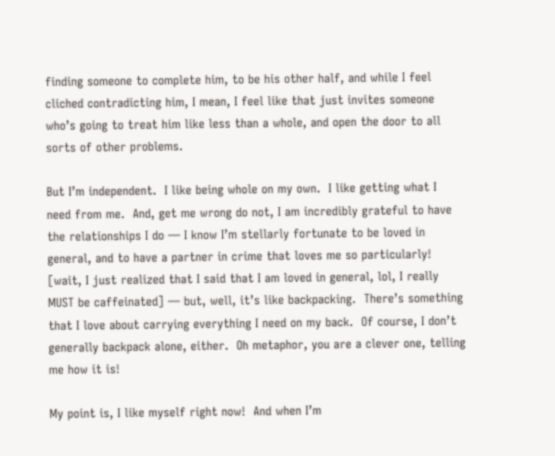finding someone to complete him, to be his other half, and while I feel cliched contradicting him, I mean, I feel like that just invites someone who’s going to treat him like less than a whole, and open the door to all sorts of other problems.

But I’m independent.  I like being whole on my own.  I like getting what I need from me.  And, get me wrong do not, I am incredibly grateful to have the relationships I do — I know I’m stellarly fortunate to be loved in general, and to have a partner in crime that loves me so particularly! [wait, I just realized that I said that I am loved in general, lol, I really MUST be caffeinated] — but, well, it’s like backpacking.  There’s something that I love about carrying everything I need on my back.  Of course, I don’t generally backpack alone, either.  Oh metaphor, you are a clever one, telling me how it is!

My point is, I like myself right now!  And when I’m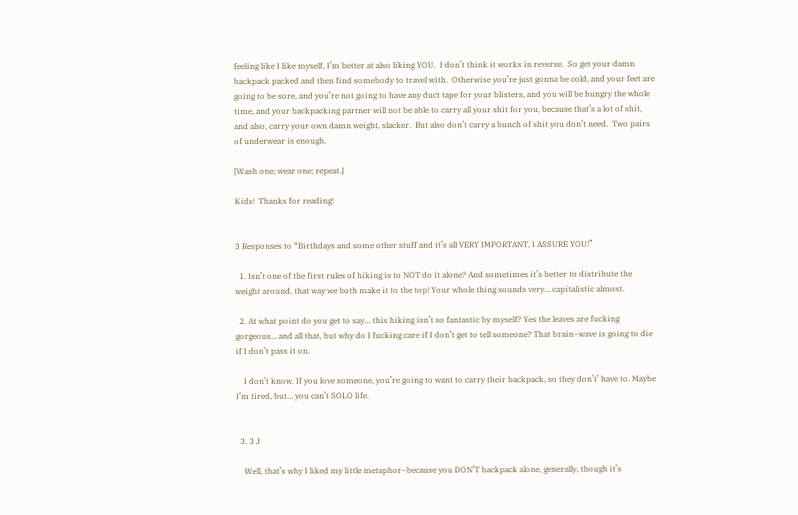feeling like I like myself, I’m better at also liking YOU.  I don’t think it works in reverse.  So get your damn backpack packed and then find somebody to travel with.  Otherwise you’re just gonna be cold, and your feet are going to be sore, and you’re not going to have any duct tape for your blisters, and you will be hungry the whole time, and your backpacking partner will not be able to carry all your shit for you, because that’s a lot of shit, and also, carry your own damn weight, slacker.  But also don’t carry a bunch of shit you don’t need.  Two pairs of underwear is enough.

[Wash one; wear one; repeat.]

Kids!  Thanks for reading!


3 Responses to “Birthdays and some other stuff and it’s all VERY IMPORTANT, I ASSURE YOU!”

  1. Isn’t one of the first rules of hiking is to NOT do it alone? And sometimes it’s better to distribute the weight around, that way we both make it to the top! Your whole thing sounds very… capitalistic almost.

  2. At what point do you get to say… this hiking isn’t so fantastic by myself? Yes the leaves are fucking gorgeous… and all that, but why do I fucking care if I don’t get to tell someone? That brain–wave is going to die if I don’t pass it on.

    I don’t know. If you love someone, you’re going to want to carry their backpack, so they don’t’ have to. Maybe I’m tired, but… you can’t SOLO life.


  3. 3 J

    Well, that’s why I liked my little metaphor–because you DON’T backpack alone, generally, though it’s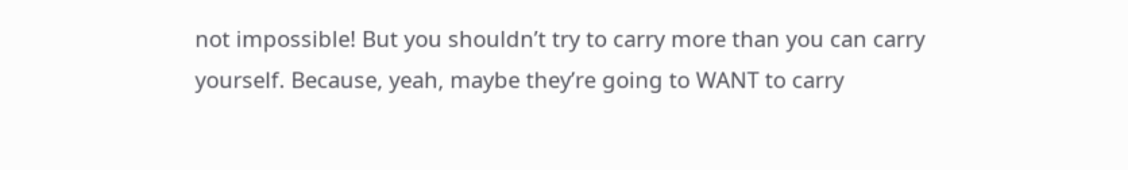not impossible! But you shouldn’t try to carry more than you can carry yourself. Because, yeah, maybe they’re going to WANT to carry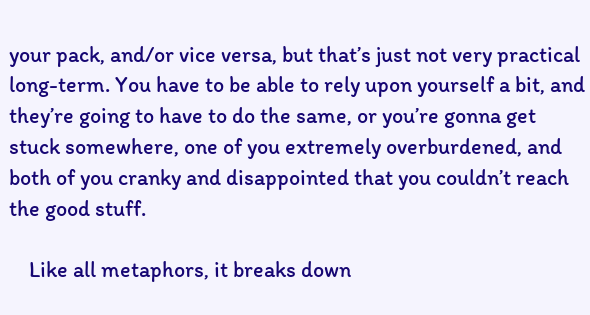your pack, and/or vice versa, but that’s just not very practical long-term. You have to be able to rely upon yourself a bit, and they’re going to have to do the same, or you’re gonna get stuck somewhere, one of you extremely overburdened, and both of you cranky and disappointed that you couldn’t reach the good stuff.

    Like all metaphors, it breaks down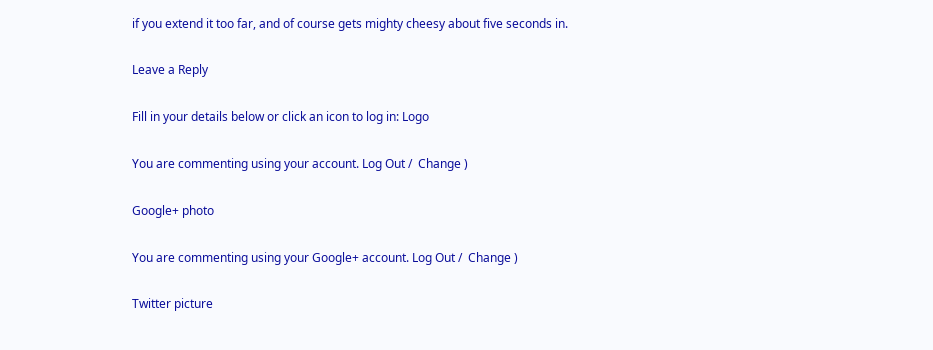if you extend it too far, and of course gets mighty cheesy about five seconds in.

Leave a Reply

Fill in your details below or click an icon to log in: Logo

You are commenting using your account. Log Out /  Change )

Google+ photo

You are commenting using your Google+ account. Log Out /  Change )

Twitter picture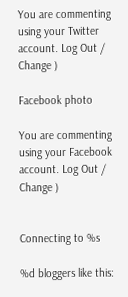You are commenting using your Twitter account. Log Out /  Change )

Facebook photo

You are commenting using your Facebook account. Log Out /  Change )


Connecting to %s

%d bloggers like this: